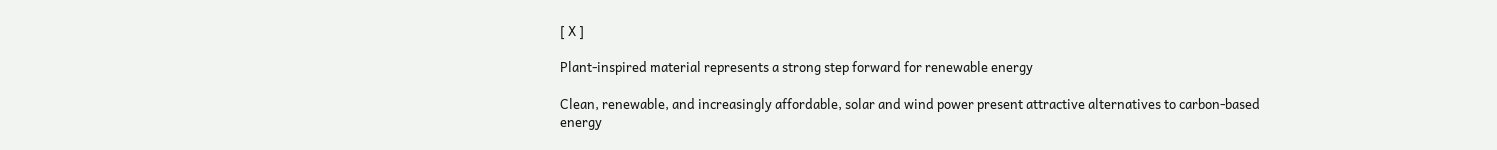[ X ]

Plant-inspired material represents a strong step forward for renewable energy

Clean, renewable, and increasingly affordable, solar and wind power present attractive alternatives to carbon-based energy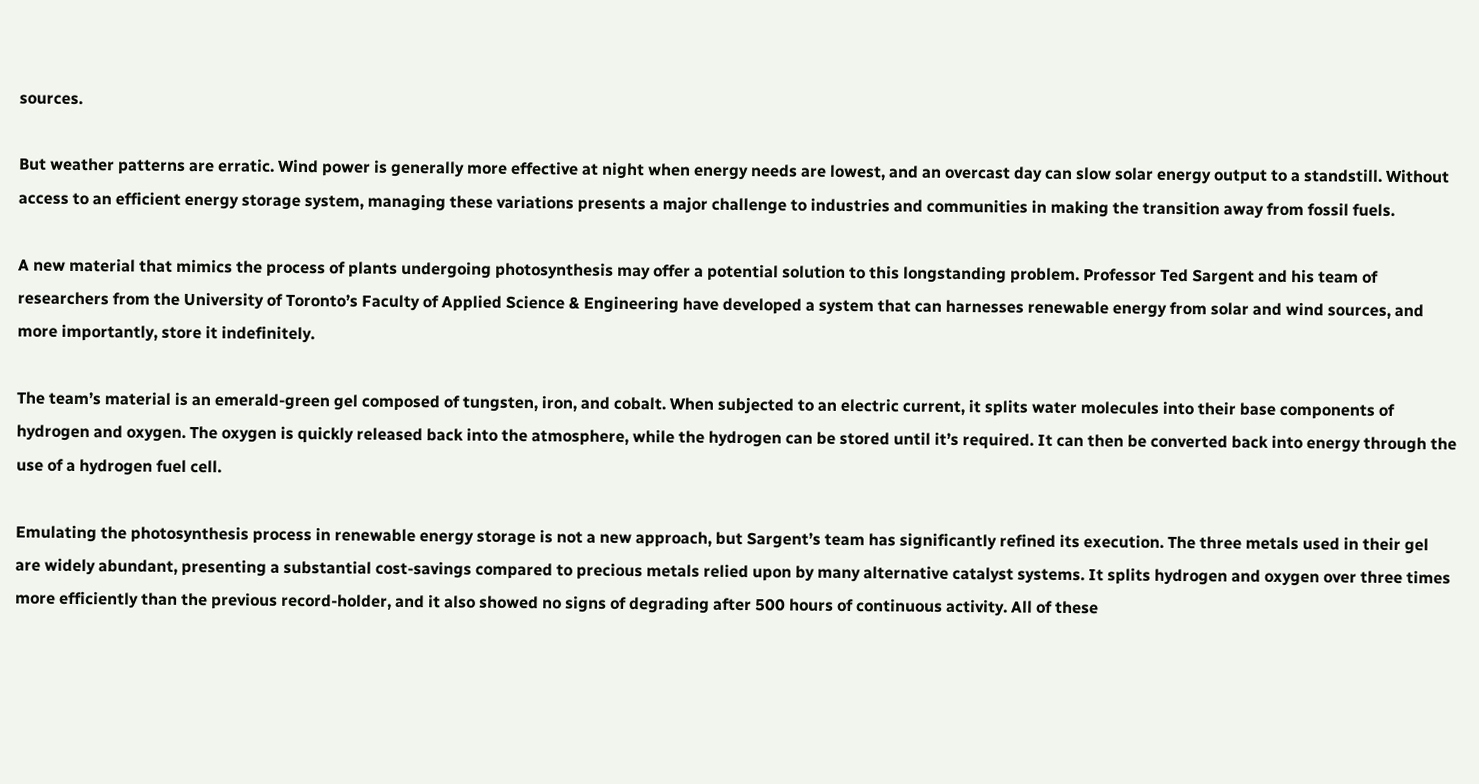sources.

But weather patterns are erratic. Wind power is generally more effective at night when energy needs are lowest, and an overcast day can slow solar energy output to a standstill. Without access to an efficient energy storage system, managing these variations presents a major challenge to industries and communities in making the transition away from fossil fuels.

A new material that mimics the process of plants undergoing photosynthesis may offer a potential solution to this longstanding problem. Professor Ted Sargent and his team of researchers from the University of Toronto’s Faculty of Applied Science & Engineering have developed a system that can harnesses renewable energy from solar and wind sources, and more importantly, store it indefinitely.

The team’s material is an emerald-green gel composed of tungsten, iron, and cobalt. When subjected to an electric current, it splits water molecules into their base components of hydrogen and oxygen. The oxygen is quickly released back into the atmosphere, while the hydrogen can be stored until it’s required. It can then be converted back into energy through the use of a hydrogen fuel cell.

Emulating the photosynthesis process in renewable energy storage is not a new approach, but Sargent’s team has significantly refined its execution. The three metals used in their gel are widely abundant, presenting a substantial cost-savings compared to precious metals relied upon by many alternative catalyst systems. It splits hydrogen and oxygen over three times more efficiently than the previous record-holder, and it also showed no signs of degrading after 500 hours of continuous activity. All of these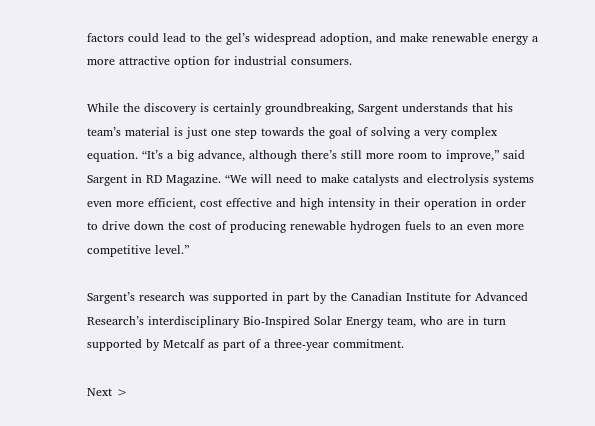factors could lead to the gel’s widespread adoption, and make renewable energy a more attractive option for industrial consumers.

While the discovery is certainly groundbreaking, Sargent understands that his team’s material is just one step towards the goal of solving a very complex equation. “It’s a big advance, although there’s still more room to improve,” said Sargent in RD Magazine. “We will need to make catalysts and electrolysis systems even more efficient, cost effective and high intensity in their operation in order to drive down the cost of producing renewable hydrogen fuels to an even more competitive level.”

Sargent’s research was supported in part by the Canadian Institute for Advanced Research’s interdisciplinary Bio-Inspired Solar Energy team, who are in turn supported by Metcalf as part of a three-year commitment.

Next >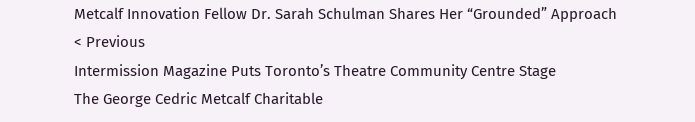Metcalf Innovation Fellow Dr. Sarah Schulman Shares Her “Grounded” Approach
< Previous
Intermission Magazine Puts Toronto’s Theatre Community Centre Stage
The George Cedric Metcalf Charitable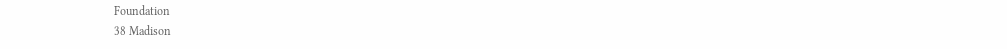Foundation
38 Madison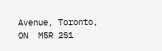Avenue, Toronto, ON  M5R 2S1